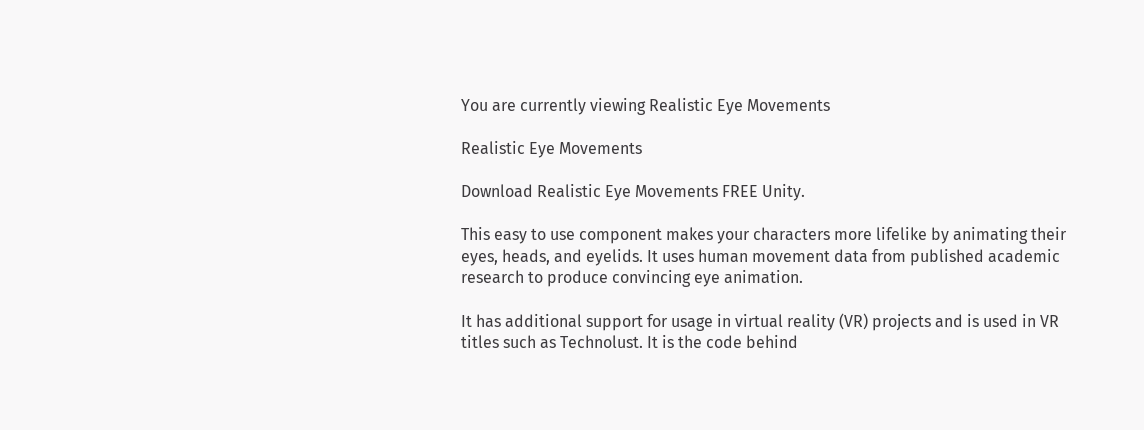You are currently viewing Realistic Eye Movements

Realistic Eye Movements

Download Realistic Eye Movements FREE Unity.

This easy to use component makes your characters more lifelike by animating their eyes, heads, and eyelids. It uses human movement data from published academic research to produce convincing eye animation.

It has additional support for usage in virtual reality (VR) projects and is used in VR titles such as Technolust. It is the code behind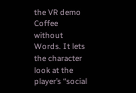the VR demo Coffee without Words. It lets the character look at the player’s “social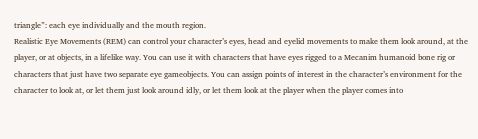triangle”: each eye individually and the mouth region.
Realistic Eye Movements (REM) can control your character’s eyes, head and eyelid movements to make them look around, at the player, or at objects, in a lifelike way. You can use it with characters that have eyes rigged to a Mecanim humanoid bone rig or characters that just have two separate eye gameobjects. You can assign points of interest in the character’s environment for the character to look at, or let them just look around idly, or let them look at the player when the player comes into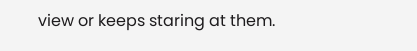view or keeps staring at them.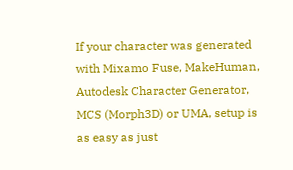If your character was generated with Mixamo Fuse, MakeHuman, Autodesk Character Generator, MCS (Morph3D) or UMA, setup is as easy as just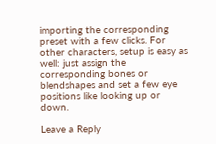importing the corresponding preset with a few clicks. For other characters, setup is easy as well: just assign the corresponding bones or blendshapes and set a few eye positions like looking up or down.

Leave a Reply